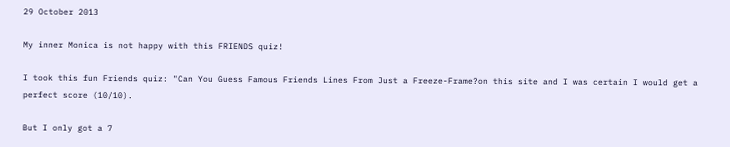29 October 2013

My inner Monica is not happy with this FRIENDS quiz!

I took this fun Friends quiz: "Can You Guess Famous Friends Lines From Just a Freeze-Frame?on this site and I was certain I would get a perfect score (10/10).

But I only got a 7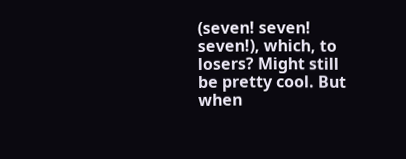(seven! seven! seven!), which, to losers? Might still be pretty cool. But when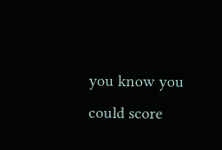you know you could score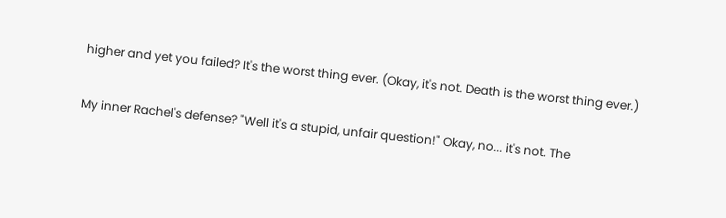higher and yet you failed? It's the worst thing ever. (Okay, it's not. Death is the worst thing ever.)

My inner Rachel's defense? "Well it's a stupid, unfair question!" Okay, no... it's not. The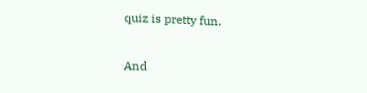quiz is pretty fun.

And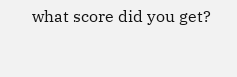what score did you get?